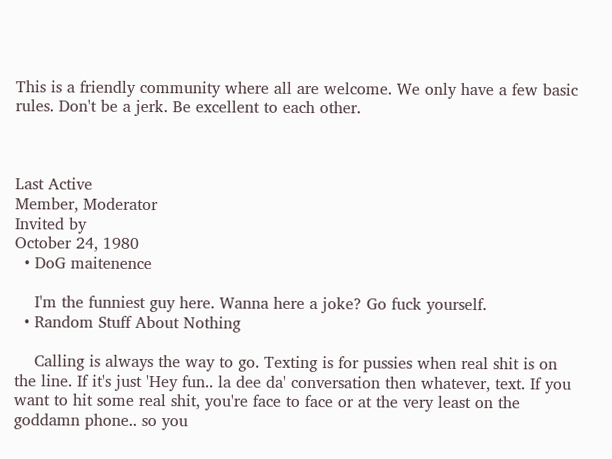This is a friendly community where all are welcome. We only have a few basic rules. Don't be a jerk. Be excellent to each other.



Last Active
Member, Moderator
Invited by
October 24, 1980
  • DoG maitenence

    I'm the funniest guy here. Wanna here a joke? Go fuck yourself.
  • Random Stuff About Nothing

    Calling is always the way to go. Texting is for pussies when real shit is on the line. If it's just 'Hey fun.. la dee da' conversation then whatever, text. If you want to hit some real shit, you're face to face or at the very least on the goddamn phone.. so you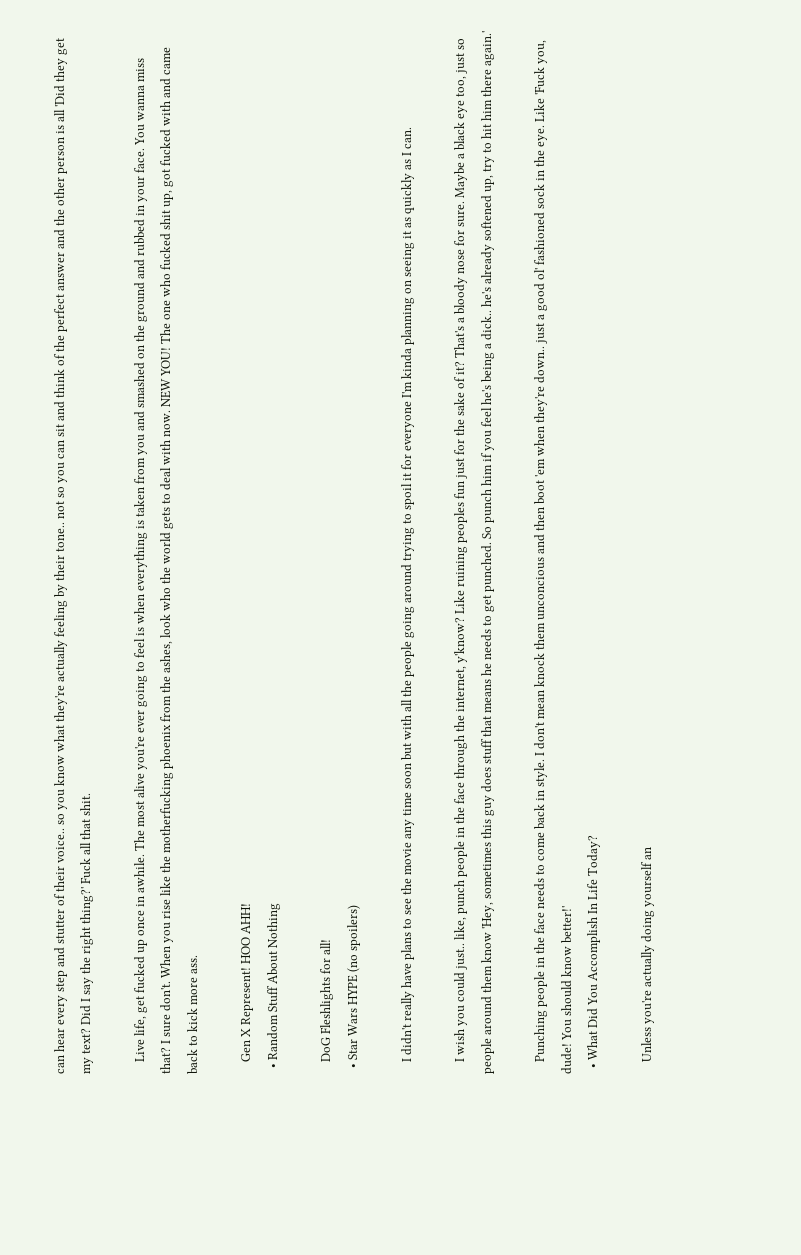can hear every step and stutter of their voice.. so you know what they're actually feeling by their tone.. not so you can sit and think of the perfect answer and the other person is all 'Did they get my text? Did I say the right thing?' Fuck all that shit.

    Live life, get fucked up once in awhile. The most alive you're ever going to feel is when everything is taken from you and smashed on the ground and rubbed in your face. You wanna miss that? I sure don't. When you rise like the motherfucking phoenix from the ashes, look who the world gets to deal with now. NEW YOU! The one who fucked shit up, got fucked with and came back to kick more ass.

    Gen X Represent! HOO AHH!
  • Random Stuff About Nothing

    DoG Fleshlights for all!
  • Star Wars HYPE (no spoilers)

    I didn't really have plans to see the movie any time soon but with all the people going around trying to spoil it for everyone I'm kinda planning on seeing it as quickly as I can.

    I wish you could just.. like, punch people in the face through the internet, y'know? Like ruining peoples fun just for the sake of it? That's a bloody nose for sure. Maybe a black eye too, just so people around them know 'Hey, sometimes this guy does stuff that means he needs to get punched. So punch him if you feel he's being a dick.. he's already softened up, try to hit him there again.'

    Punching people in the face needs to come back in style. I don't mean knock them unconcious and then boot 'em when they're down.. just a good ol' fashioned sock in the eye. Like 'Fuck you, dude! You should know better!'
  • What Did You Accomplish In Life Today?

    Unless you're actually doing yourself an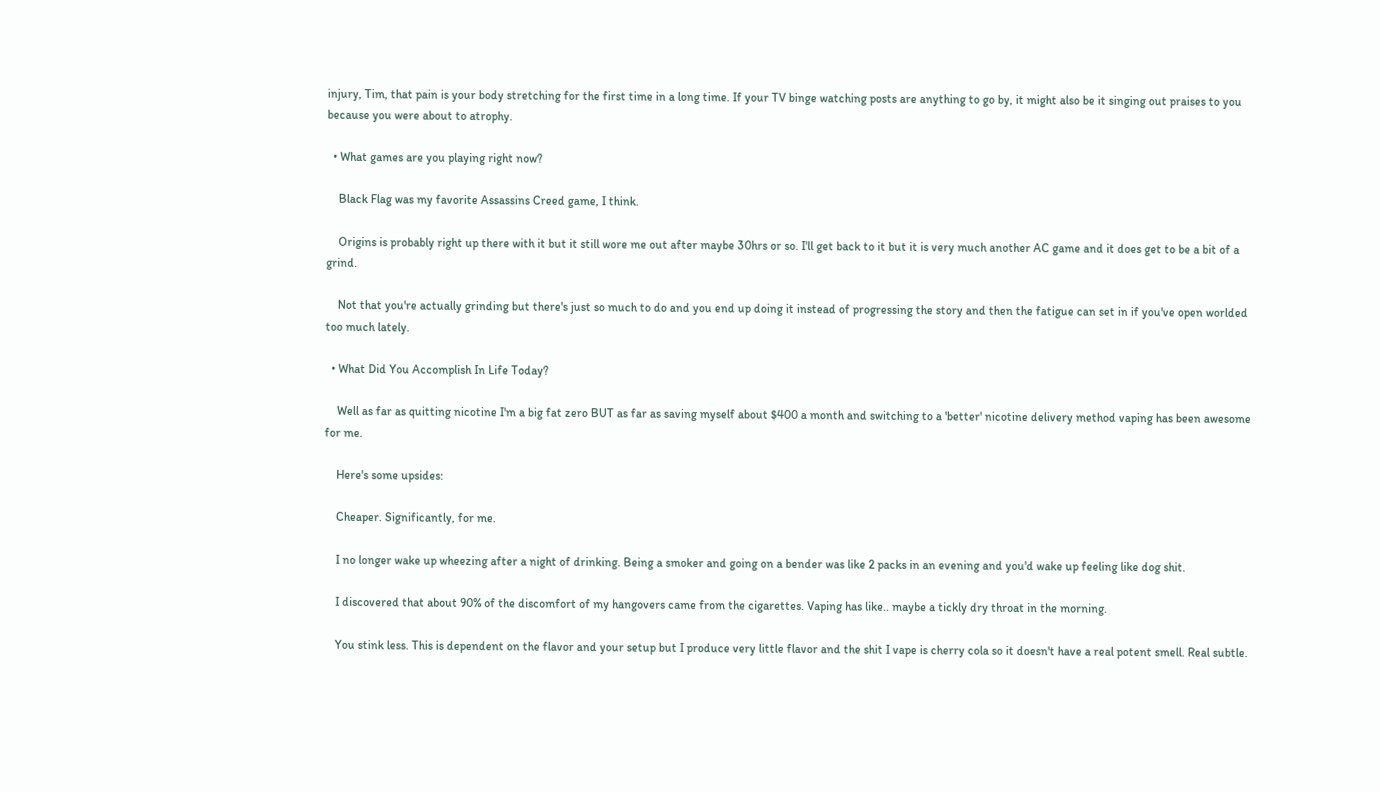injury, Tim, that pain is your body stretching for the first time in a long time. If your TV binge watching posts are anything to go by, it might also be it singing out praises to you because you were about to atrophy.

  • What games are you playing right now?

    Black Flag was my favorite Assassins Creed game, I think.

    Origins is probably right up there with it but it still wore me out after maybe 30hrs or so. I'll get back to it but it is very much another AC game and it does get to be a bit of a grind.

    Not that you're actually grinding but there's just so much to do and you end up doing it instead of progressing the story and then the fatigue can set in if you've open worlded too much lately.

  • What Did You Accomplish In Life Today?

    Well as far as quitting nicotine I'm a big fat zero BUT as far as saving myself about $400 a month and switching to a 'better' nicotine delivery method vaping has been awesome for me.

    Here's some upsides:

    Cheaper. Significantly, for me.

    I no longer wake up wheezing after a night of drinking. Being a smoker and going on a bender was like 2 packs in an evening and you'd wake up feeling like dog shit.

    I discovered that about 90% of the discomfort of my hangovers came from the cigarettes. Vaping has like.. maybe a tickly dry throat in the morning.

    You stink less. This is dependent on the flavor and your setup but I produce very little flavor and the shit I vape is cherry cola so it doesn't have a real potent smell. Real subtle.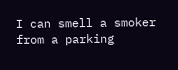I can smell a smoker from a parking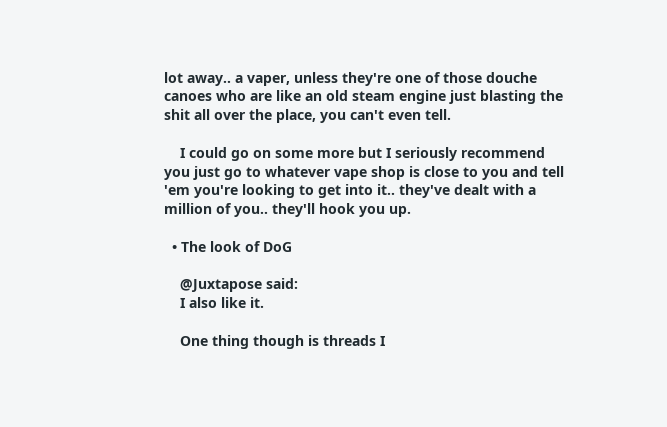lot away.. a vaper, unless they're one of those douche canoes who are like an old steam engine just blasting the shit all over the place, you can't even tell.

    I could go on some more but I seriously recommend you just go to whatever vape shop is close to you and tell 'em you're looking to get into it.. they've dealt with a million of you.. they'll hook you up.

  • The look of DoG

    @Juxtapose said:
    I also like it.

    One thing though is threads I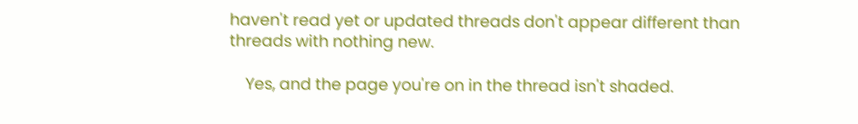haven't read yet or updated threads don't appear different than threads with nothing new.

    Yes, and the page you're on in the thread isn't shaded.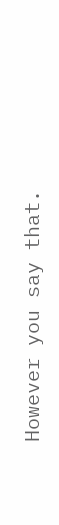However you say that.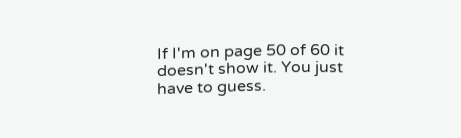If I'm on page 50 of 60 it doesn't show it. You just have to guess.